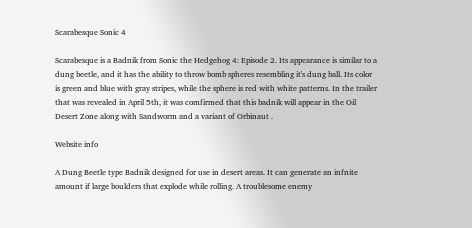Scarabesque Sonic 4

Scarabesque is a Badnik from Sonic the Hedgehog 4: Episode 2. Its appearance is similar to a dung beetle, and it has the ability to throw bomb spheres resembling it's dung ball. Its color is green and blue with gray stripes, while the sphere is red with white patterns. In the trailer that was revealed in April 5th, it was comfirmed that this badnik will appear in the Oil Desert Zone along with Sandworm and a variant of Orbinaut .

Website info

A Dung Beetle type Badnik designed for use in desert areas. It can generate an infnite amount if large boulders that explode while rolling. A troublesome enemy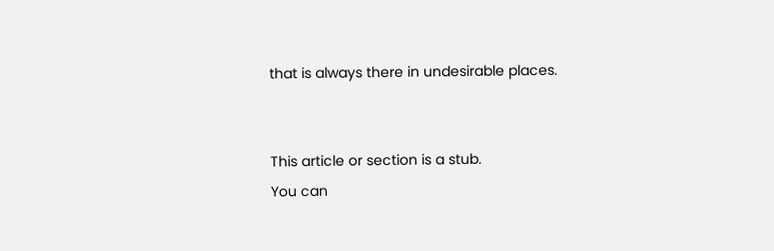that is always there in undesirable places.


This article or section is a stub.
You can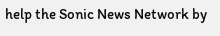help the Sonic News Network by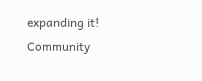expanding it!
Community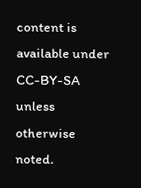content is available under CC-BY-SA unless otherwise noted.